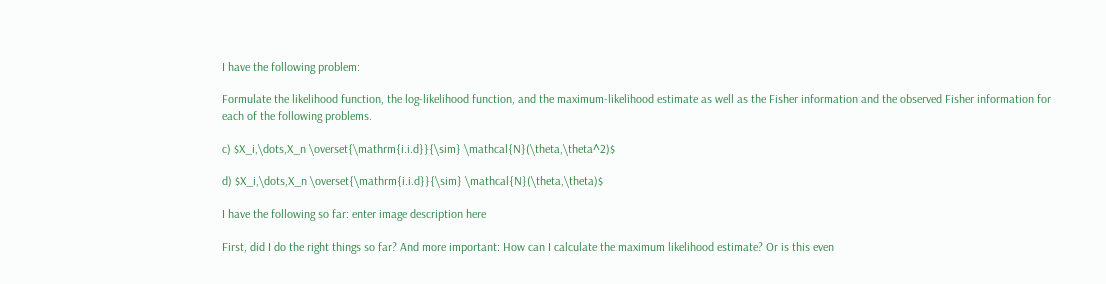I have the following problem:

Formulate the likelihood function, the log-likelihood function, and the maximum-likelihood estimate as well as the Fisher information and the observed Fisher information for each of the following problems.

c) $X_i,\dots,X_n \overset{\mathrm{i.i.d}}{\sim} \mathcal{N}(\theta,\theta^2)$

d) $X_i,\dots,X_n \overset{\mathrm{i.i.d}}{\sim} \mathcal{N}(\theta,\theta)$

I have the following so far: enter image description here

First, did I do the right things so far? And more important: How can I calculate the maximum likelihood estimate? Or is this even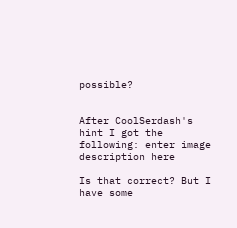possible?


After CoolSerdash's hint I got the following: enter image description here

Is that correct? But I have some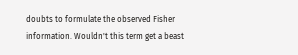doubts to formulate the observed Fisher information. Wouldn't this term get a beast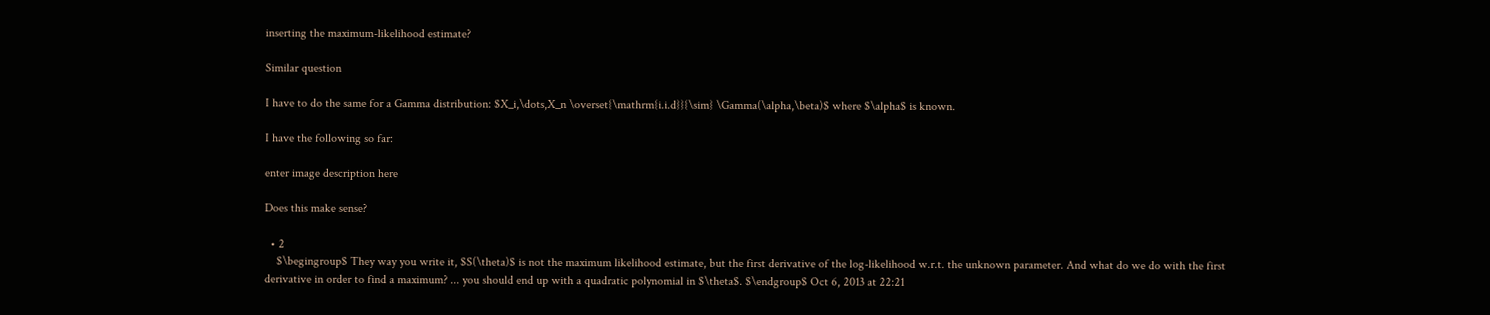inserting the maximum-likelihood estimate?

Similar question

I have to do the same for a Gamma distribution: $X_i,\dots,X_n \overset{\mathrm{i.i.d}}{\sim} \Gamma(\alpha,\beta)$ where $\alpha$ is known.

I have the following so far:

enter image description here

Does this make sense?

  • 2
    $\begingroup$ They way you write it, $S(\theta)$ is not the maximum likelihood estimate, but the first derivative of the log-likelihood w.r.t. the unknown parameter. And what do we do with the first derivative in order to find a maximum? ... you should end up with a quadratic polynomial in $\theta$. $\endgroup$ Oct 6, 2013 at 22:21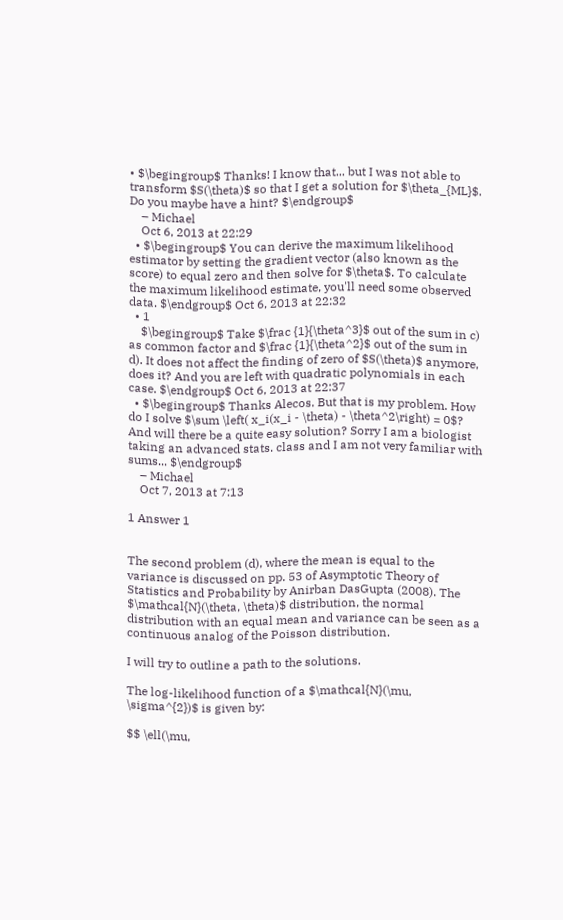• $\begingroup$ Thanks! I know that... but I was not able to transform $S(\theta)$ so that I get a solution for $\theta_{ML}$. Do you maybe have a hint? $\endgroup$
    – Michael
    Oct 6, 2013 at 22:29
  • $\begingroup$ You can derive the maximum likelihood estimator by setting the gradient vector (also known as the score) to equal zero and then solve for $\theta$. To calculate the maximum likelihood estimate, you'll need some observed data. $\endgroup$ Oct 6, 2013 at 22:32
  • 1
    $\begingroup$ Take $\frac {1}{\theta^3}$ out of the sum in c) as common factor and $\frac {1}{\theta^2}$ out of the sum in d). It does not affect the finding of zero of $S(\theta)$ anymore, does it? And you are left with quadratic polynomials in each case. $\endgroup$ Oct 6, 2013 at 22:37
  • $\begingroup$ Thanks Alecos. But that is my problem. How do I solve $\sum \left( x_i(x_i - \theta) - \theta^2\right) = 0$? And will there be a quite easy solution? Sorry I am a biologist taking an advanced stats. class and I am not very familiar with sums... $\endgroup$
    – Michael
    Oct 7, 2013 at 7:13

1 Answer 1


The second problem (d), where the mean is equal to the variance is discussed on pp. 53 of Asymptotic Theory of Statistics and Probability by Anirban DasGupta (2008). The $\mathcal{N}(\theta, \theta)$ distribution, the normal distribution with an equal mean and variance can be seen as a continuous analog of the Poisson distribution.

I will try to outline a path to the solutions.

The log-likelihood function of a $\mathcal{N}(\mu, \sigma^{2})$ is given by:

$$ \ell(\mu,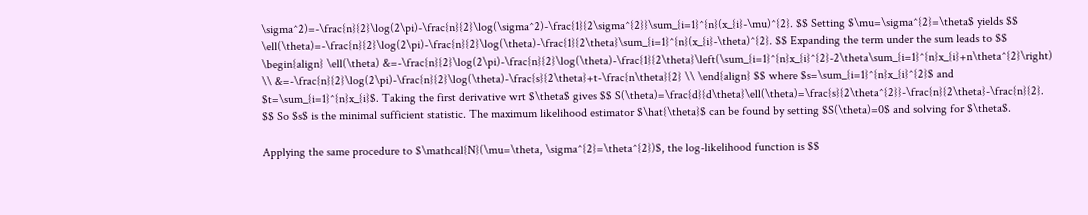\sigma^2)=-\frac{n}{2}\log(2\pi)-\frac{n}{2}\log(\sigma^2)-\frac{1}{2\sigma^{2}}\sum_{i=1}^{n}(x_{i}-\mu)^{2}. $$ Setting $\mu=\sigma^{2}=\theta$ yields $$ \ell(\theta)=-\frac{n}{2}\log(2\pi)-\frac{n}{2}\log(\theta)-\frac{1}{2\theta}\sum_{i=1}^{n}(x_{i}-\theta)^{2}. $$ Expanding the term under the sum leads to $$ \begin{align} \ell(\theta) &=-\frac{n}{2}\log(2\pi)-\frac{n}{2}\log(\theta)-\frac{1}{2\theta}\left(\sum_{i=1}^{n}x_{i}^{2}-2\theta\sum_{i=1}^{n}x_{i}+n\theta^{2}\right) \\ &=-\frac{n}{2}\log(2\pi)-\frac{n}{2}\log(\theta)-\frac{s}{2\theta}+t-\frac{n\theta}{2} \\ \end{align} $$ where $s=\sum_{i=1}^{n}x_{i}^{2}$ and $t=\sum_{i=1}^{n}x_{i}$. Taking the first derivative wrt $\theta$ gives $$ S(\theta)=\frac{d}{d\theta}\ell(\theta)=\frac{s}{2\theta^{2}}-\frac{n}{2\theta}-\frac{n}{2}. $$ So $s$ is the minimal sufficient statistic. The maximum likelihood estimator $\hat{\theta}$ can be found by setting $S(\theta)=0$ and solving for $\theta$.

Applying the same procedure to $\mathcal{N}(\mu=\theta, \sigma^{2}=\theta^{2})$, the log-likelihood function is $$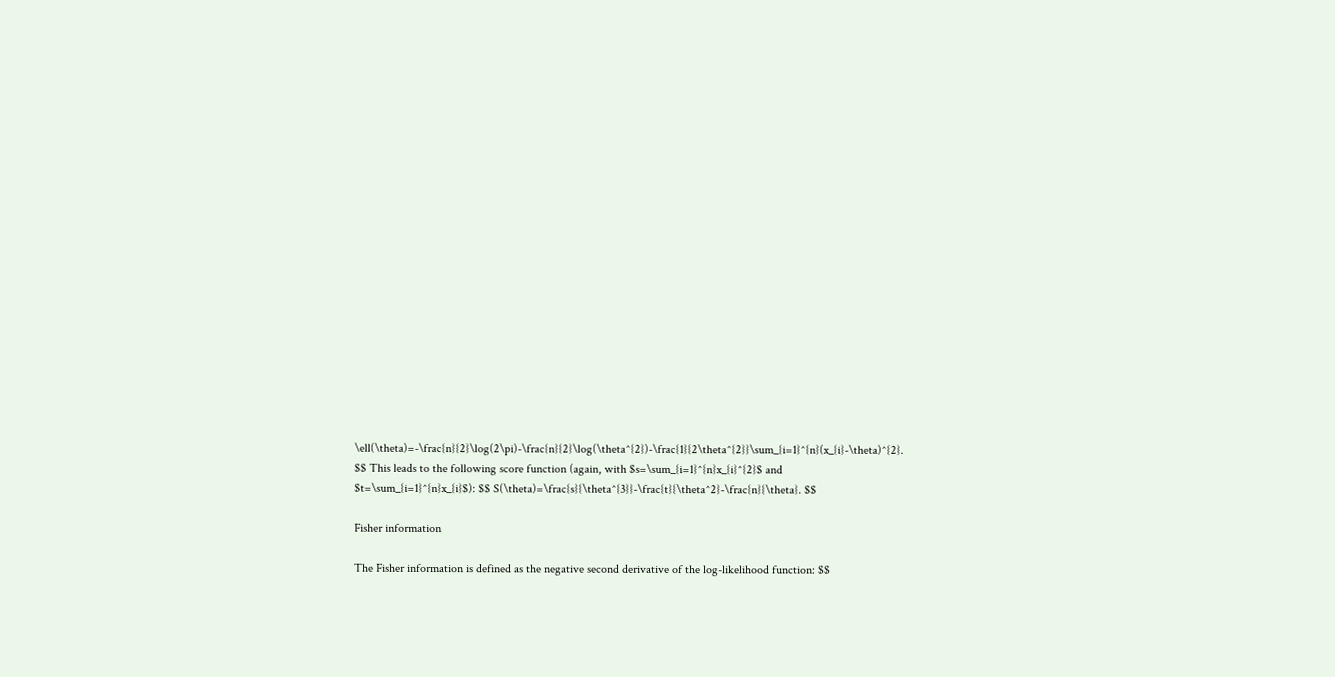\ell(\theta)=-\frac{n}{2}\log(2\pi)-\frac{n}{2}\log(\theta^{2})-\frac{1}{2\theta^{2}}\sum_{i=1}^{n}(x_{i}-\theta)^{2}. $$ This leads to the following score function (again, with $s=\sum_{i=1}^{n}x_{i}^{2}$ and $t=\sum_{i=1}^{n}x_{i}$): $$ S(\theta)=\frac{s}{\theta^{3}}-\frac{t}{\theta^2}-\frac{n}{\theta}. $$

Fisher information

The Fisher information is defined as the negative second derivative of the log-likelihood function: $$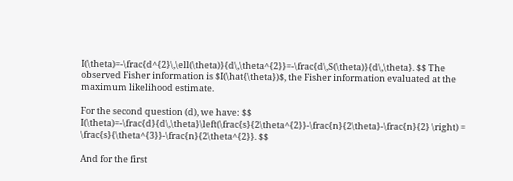I(\theta)=-\frac{d^{2}\,\ell(\theta)}{d\,\theta^{2}}=-\frac{d\,S(\theta)}{d\,\theta}. $$ The observed Fisher information is $I(\hat{\theta})$, the Fisher information evaluated at the maximum likelihood estimate.

For the second question (d), we have: $$ I(\theta)=-\frac{d}{d\,\theta}\left(\frac{s}{2\theta^{2}}-\frac{n}{2\theta}-\frac{n}{2} \right) = \frac{s}{\theta^{3}}-\frac{n}{2\theta^{2}}. $$

And for the first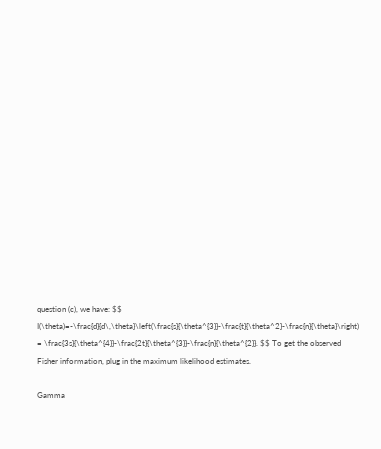question (c), we have: $$ I(\theta)=-\frac{d}{d\,\theta}\left(\frac{s}{\theta^{3}}-\frac{t}{\theta^2}-\frac{n}{\theta}\right) = \frac{3s}{\theta^{4}}-\frac{2t}{\theta^{3}}-\frac{n}{\theta^{2}}. $$ To get the observed Fisher information, plug in the maximum likelihood estimates.

Gamma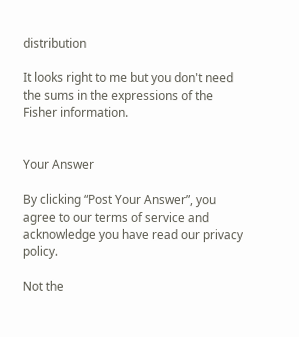distribution

It looks right to me but you don't need the sums in the expressions of the Fisher information.


Your Answer

By clicking “Post Your Answer”, you agree to our terms of service and acknowledge you have read our privacy policy.

Not the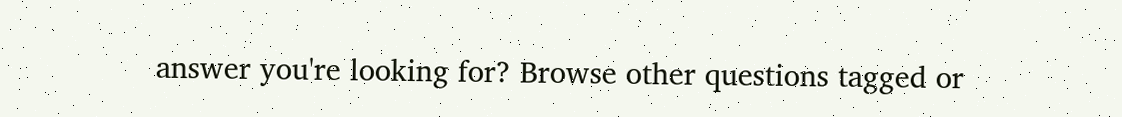answer you're looking for? Browse other questions tagged or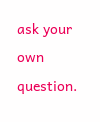ask your own question.